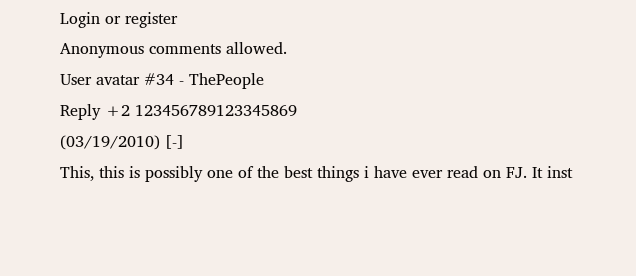Login or register
Anonymous comments allowed.
User avatar #34 - ThePeople
Reply +2 123456789123345869
(03/19/2010) [-]
This, this is possibly one of the best things i have ever read on FJ. It inst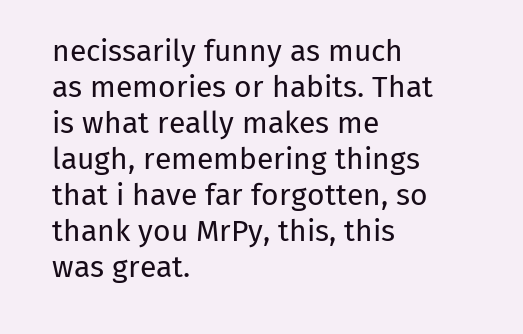necissarily funny as much as memories or habits. That is what really makes me laugh, remembering things that i have far forgotten, so thank you MrPy, this, this was great.